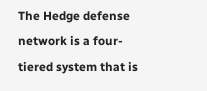The Hedge defense network is a four-tiered system that is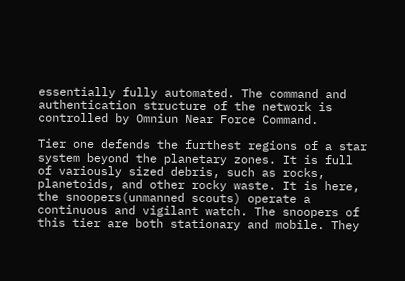essentially fully automated. The command and authentication structure of the network is controlled by Omniun Near Force Command.

Tier one defends the furthest regions of a star system beyond the planetary zones. It is full of variously sized debris, such as rocks, planetoids, and other rocky waste. It is here, the snoopers(unmanned scouts) operate a continuous and vigilant watch. The snoopers of this tier are both stationary and mobile. They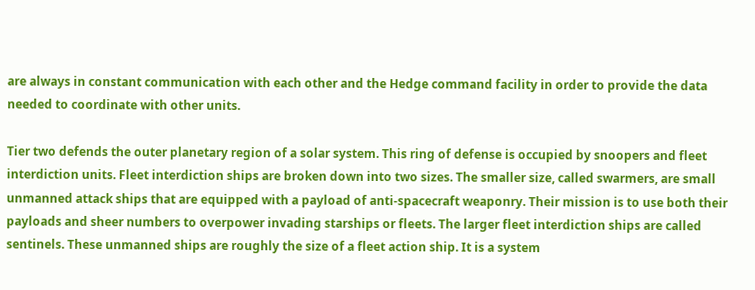are always in constant communication with each other and the Hedge command facility in order to provide the data needed to coordinate with other units.

Tier two defends the outer planetary region of a solar system. This ring of defense is occupied by snoopers and fleet interdiction units. Fleet interdiction ships are broken down into two sizes. The smaller size, called swarmers, are small unmanned attack ships that are equipped with a payload of anti-spacecraft weaponry. Their mission is to use both their payloads and sheer numbers to overpower invading starships or fleets. The larger fleet interdiction ships are called sentinels. These unmanned ships are roughly the size of a fleet action ship. It is a system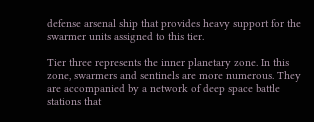defense arsenal ship that provides heavy support for the swarmer units assigned to this tier.

Tier three represents the inner planetary zone. In this zone, swarmers and sentinels are more numerous. They are accompanied by a network of deep space battle stations that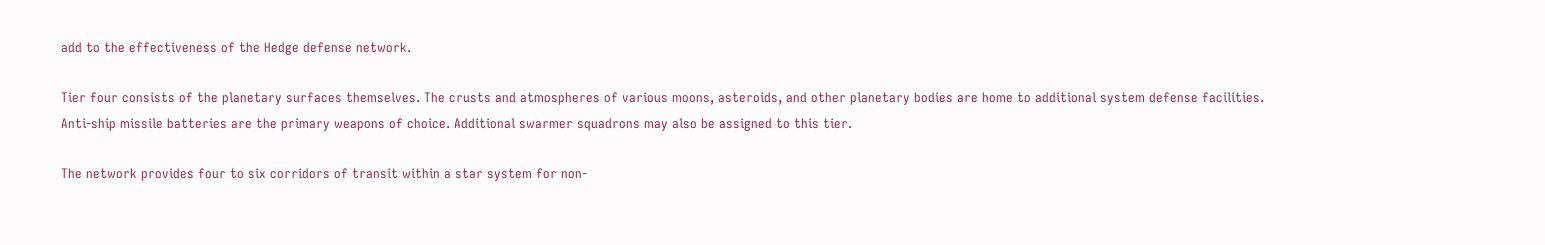add to the effectiveness of the Hedge defense network.

Tier four consists of the planetary surfaces themselves. The crusts and atmospheres of various moons, asteroids, and other planetary bodies are home to additional system defense facilities. Anti-ship missile batteries are the primary weapons of choice. Additional swarmer squadrons may also be assigned to this tier.

The network provides four to six corridors of transit within a star system for non-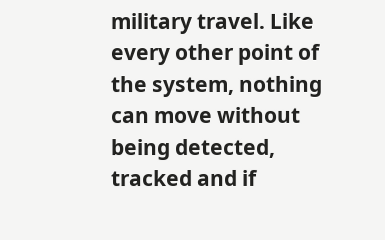military travel. Like every other point of the system, nothing can move without being detected, tracked and if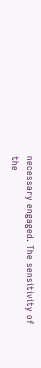necessary engaged. The sensitivity of the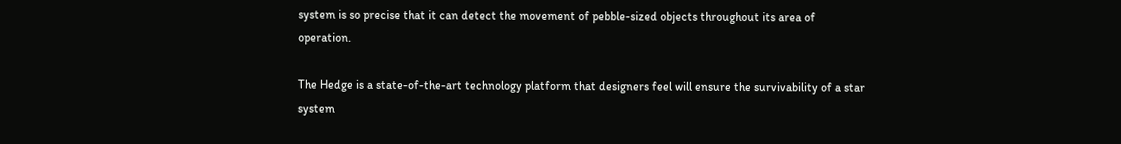system is so precise that it can detect the movement of pebble-sized objects throughout its area of operation.

The Hedge is a state-of-the-art technology platform that designers feel will ensure the survivability of a star system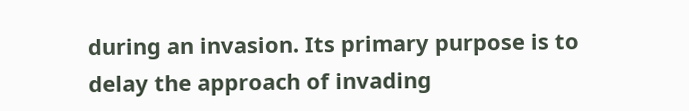during an invasion. Its primary purpose is to delay the approach of invading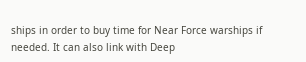ships in order to buy time for Near Force warships if needed. It can also link with Deep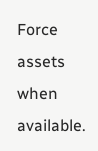Force assets when available.